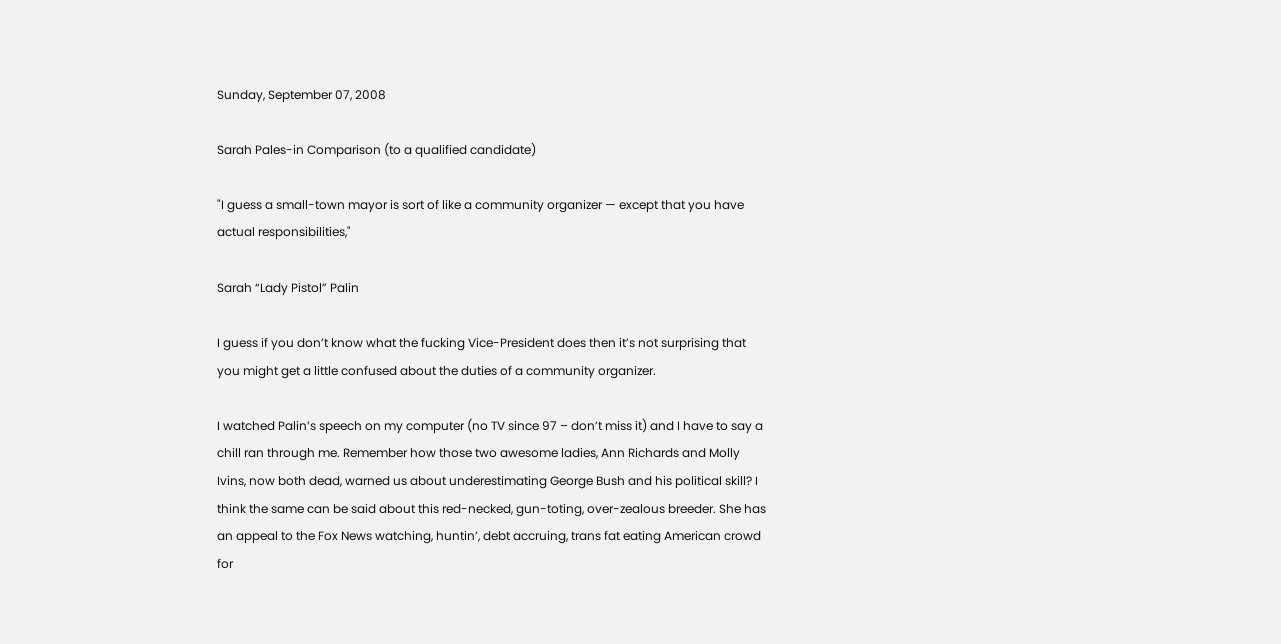Sunday, September 07, 2008

Sarah Pales-in Comparison (to a qualified candidate)

"I guess a small-town mayor is sort of like a community organizer — except that you have actual responsibilities,"

Sarah “Lady Pistol” Palin

I guess if you don’t know what the fucking Vice-President does then it’s not surprising that you might get a little confused about the duties of a community organizer.

I watched Palin’s speech on my computer (no TV since 97 – don’t miss it) and I have to say a chill ran through me. Remember how those two awesome ladies, Ann Richards and Molly Ivins, now both dead, warned us about underestimating George Bush and his political skill? I think the same can be said about this red-necked, gun-toting, over-zealous breeder. She has an appeal to the Fox News watching, huntin’, debt accruing, trans fat eating American crowd for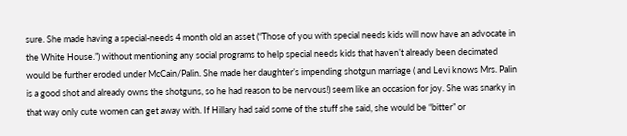sure. She made having a special-needs 4 month old an asset (“Those of you with special needs kids will now have an advocate in the White House.”) without mentioning any social programs to help special needs kids that haven’t already been decimated would be further eroded under McCain/Palin. She made her daughter’s impending shotgun marriage ( and Levi knows Mrs. Palin is a good shot and already owns the shotguns, so he had reason to be nervous!) seem like an occasion for joy. She was snarky in that way only cute women can get away with. If Hillary had said some of the stuff she said, she would be “bitter” or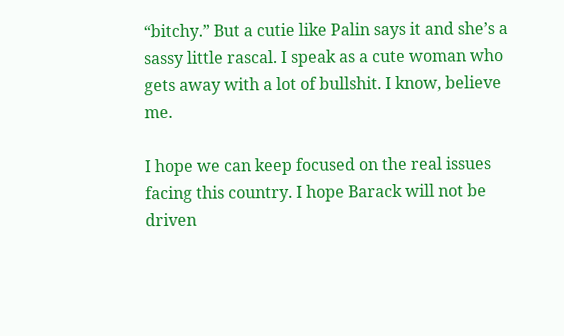“bitchy.” But a cutie like Palin says it and she’s a sassy little rascal. I speak as a cute woman who gets away with a lot of bullshit. I know, believe me.

I hope we can keep focused on the real issues facing this country. I hope Barack will not be driven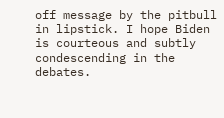off message by the pitbull in lipstick. I hope Biden is courteous and subtly condescending in the debates.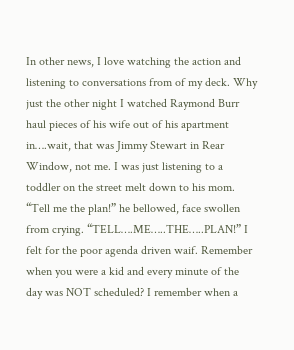In other news, I love watching the action and listening to conversations from of my deck. Why just the other night I watched Raymond Burr haul pieces of his wife out of his apartment in….wait, that was Jimmy Stewart in Rear Window, not me. I was just listening to a toddler on the street melt down to his mom. “Tell me the plan!” he bellowed, face swollen from crying. “TELL….ME…..THE…..PLAN!” I felt for the poor agenda driven waif. Remember when you were a kid and every minute of the day was NOT scheduled? I remember when a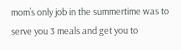mom’s only job in the summertime was to serve you 3 meals and get you to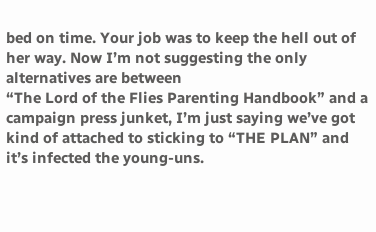bed on time. Your job was to keep the hell out of her way. Now I’m not suggesting the only alternatives are between
“The Lord of the Flies Parenting Handbook” and a campaign press junket, I’m just saying we’ve got kind of attached to sticking to “THE PLAN” and it’s infected the young-uns.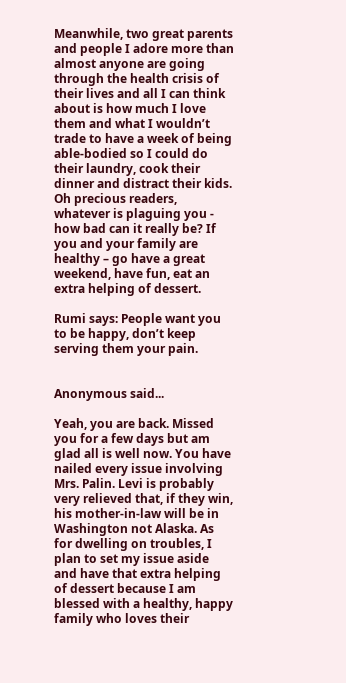Meanwhile, two great parents and people I adore more than almost anyone are going through the health crisis of their lives and all I can think about is how much I love them and what I wouldn’t trade to have a week of being able-bodied so I could do their laundry, cook their dinner and distract their kids. Oh precious readers, whatever is plaguing you - how bad can it really be? If you and your family are healthy – go have a great weekend, have fun, eat an extra helping of dessert.

Rumi says: People want you to be happy, don’t keep serving them your pain.


Anonymous said...

Yeah, you are back. Missed you for a few days but am glad all is well now. You have nailed every issue involving Mrs. Palin. Levi is probably very relieved that, if they win, his mother-in-law will be in Washington not Alaska. As for dwelling on troubles, I plan to set my issue aside and have that extra helping of dessert because I am blessed with a healthy, happy family who loves their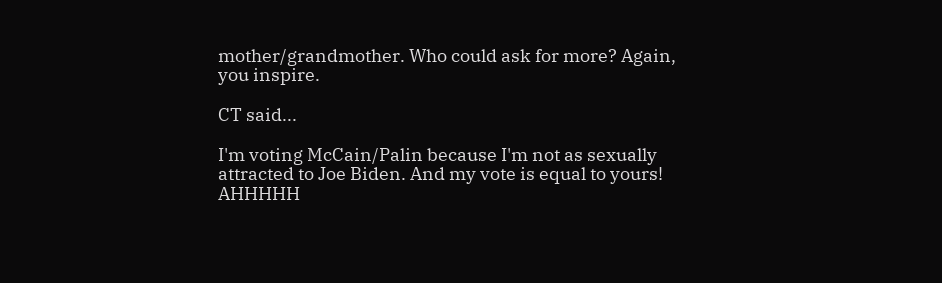mother/grandmother. Who could ask for more? Again, you inspire.

CT said...

I'm voting McCain/Palin because I'm not as sexually attracted to Joe Biden. And my vote is equal to yours! AHHHHH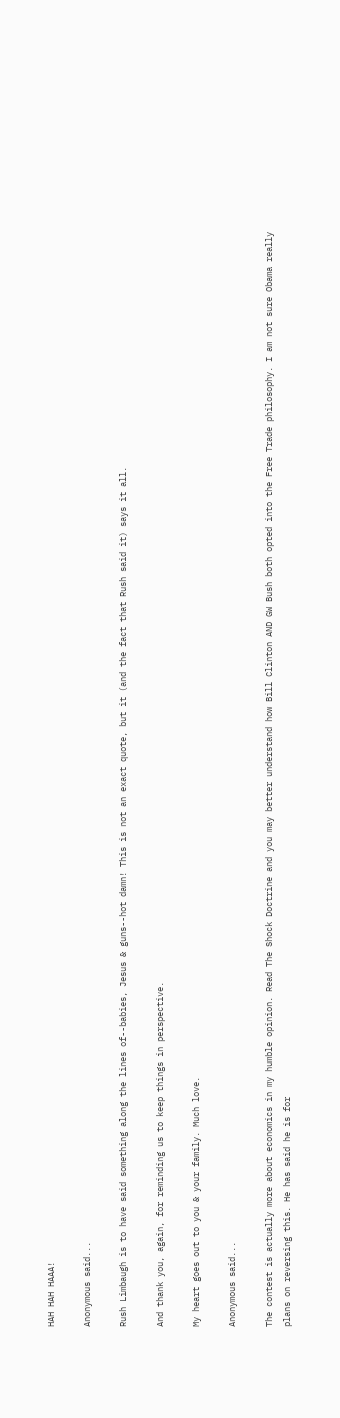HAH HAH HAAA!

Anonymous said...

Rush Limbaugh is to have said something along the lines of--babies, Jesus & guns--hot damn! This is not an exact quote, but it (and the fact that Rush said it) says it all.

And thank you, again, for reminding us to keep things in perspective.

My heart goes out to you & your family. Much love.

Anonymous said...

The contest is actually more about economics in my humble opinion. Read The Shock Doctrine and you may better understand how Bill Clinton AND GW Bush both opted into the Free Trade philosophy. I am not sure Obama really plans on reversing this. He has said he is for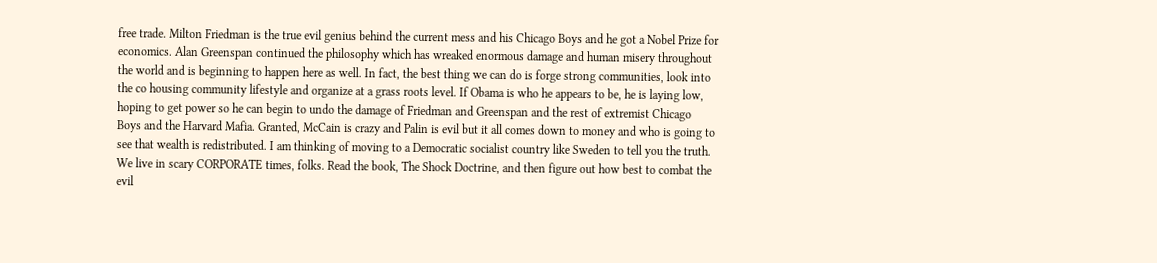free trade. Milton Friedman is the true evil genius behind the current mess and his Chicago Boys and he got a Nobel Prize for economics. Alan Greenspan continued the philosophy which has wreaked enormous damage and human misery throughout the world and is beginning to happen here as well. In fact, the best thing we can do is forge strong communities, look into the co housing community lifestyle and organize at a grass roots level. If Obama is who he appears to be, he is laying low, hoping to get power so he can begin to undo the damage of Friedman and Greenspan and the rest of extremist Chicago Boys and the Harvard Mafia. Granted, McCain is crazy and Palin is evil but it all comes down to money and who is going to see that wealth is redistributed. I am thinking of moving to a Democratic socialist country like Sweden to tell you the truth. We live in scary CORPORATE times, folks. Read the book, The Shock Doctrine, and then figure out how best to combat the evil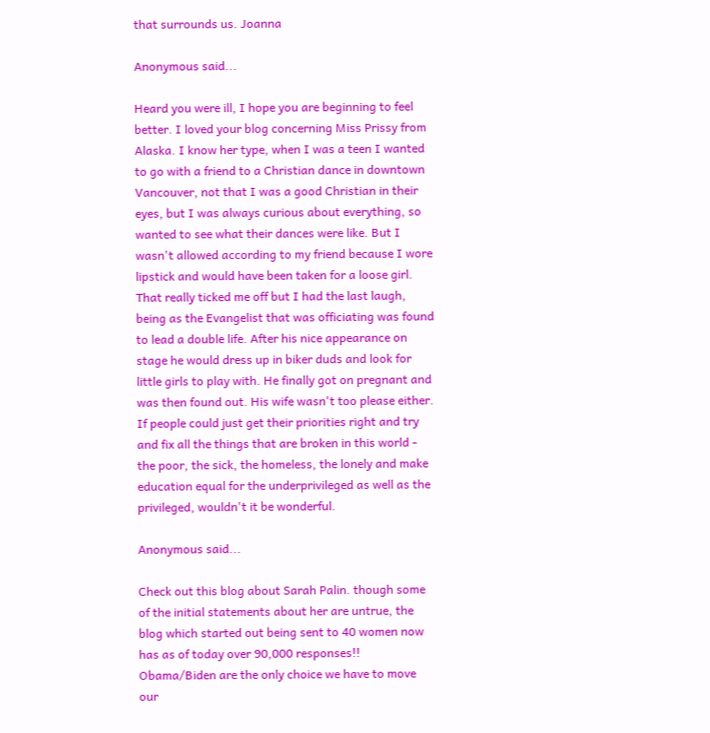that surrounds us. Joanna

Anonymous said...

Heard you were ill, I hope you are beginning to feel better. I loved your blog concerning Miss Prissy from Alaska. I know her type, when I was a teen I wanted to go with a friend to a Christian dance in downtown Vancouver, not that I was a good Christian in their eyes, but I was always curious about everything, so wanted to see what their dances were like. But I wasn't allowed according to my friend because I wore lipstick and would have been taken for a loose girl. That really ticked me off but I had the last laugh, being as the Evangelist that was officiating was found to lead a double life. After his nice appearance on stage he would dress up in biker duds and look for little girls to play with. He finally got on pregnant and was then found out. His wife wasn't too please either. If people could just get their priorities right and try and fix all the things that are broken in this world - the poor, the sick, the homeless, the lonely and make education equal for the underprivileged as well as the privileged, wouldn't it be wonderful.

Anonymous said...

Check out this blog about Sarah Palin. though some of the initial statements about her are untrue, the blog which started out being sent to 40 women now has as of today over 90,000 responses!! Obama/Biden are the only choice we have to move our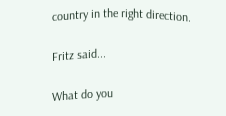country in the right direction.

Fritz said...

What do you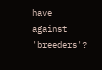have against 'breeders'?